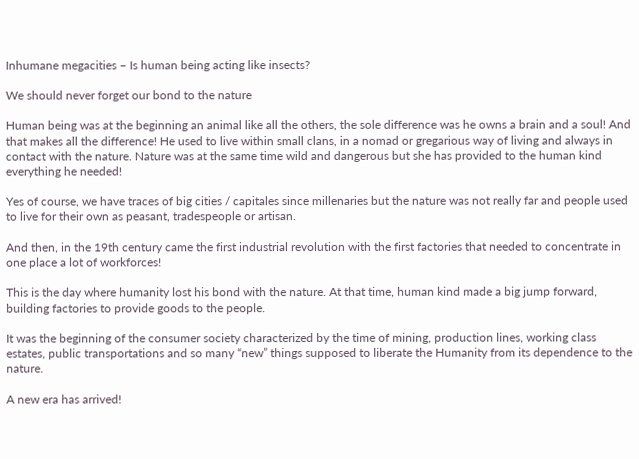Inhumane megacities – Is human being acting like insects?

We should never forget our bond to the nature

Human being was at the beginning an animal like all the others, the sole difference was he owns a brain and a soul! And that makes all the difference! He used to live within small clans, in a nomad or gregarious way of living and always in contact with the nature. Nature was at the same time wild and dangerous but she has provided to the human kind everything he needed!

Yes of course, we have traces of big cities / capitales since millenaries but the nature was not really far and people used to live for their own as peasant, tradespeople or artisan.

And then, in the 19th century came the first industrial revolution with the first factories that needed to concentrate in one place a lot of workforces!

This is the day where humanity lost his bond with the nature. At that time, human kind made a big jump forward, building factories to provide goods to the people.

It was the beginning of the consumer society characterized by the time of mining, production lines, working class estates, public transportations and so many “new” things supposed to liberate the Humanity from its dependence to the nature.

A new era has arrived!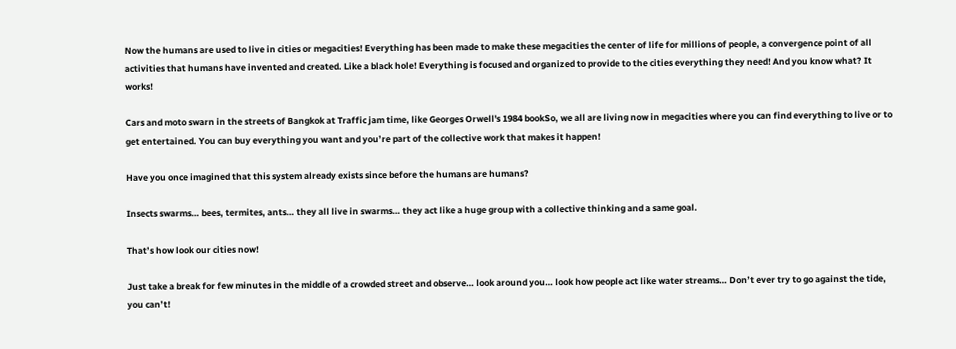Now the humans are used to live in cities or megacities! Everything has been made to make these megacities the center of life for millions of people, a convergence point of all activities that humans have invented and created. Like a black hole! Everything is focused and organized to provide to the cities everything they need! And you know what? It works!

Cars and moto swarn in the streets of Bangkok at Traffic jam time, like Georges Orwell's 1984 bookSo, we all are living now in megacities where you can find everything to live or to get entertained. You can buy everything you want and you’re part of the collective work that makes it happen!

Have you once imagined that this system already exists since before the humans are humans?

Insects swarms… bees, termites, ants… they all live in swarms… they act like a huge group with a collective thinking and a same goal.

That’s how look our cities now!

Just take a break for few minutes in the middle of a crowded street and observe… look around you… look how people act like water streams… Don’t ever try to go against the tide, you can’t!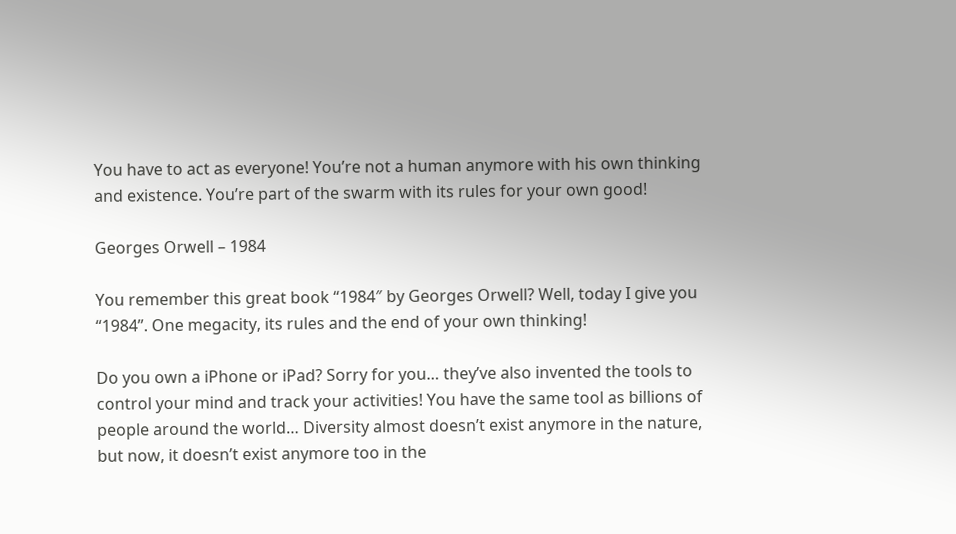You have to act as everyone! You’re not a human anymore with his own thinking and existence. You’re part of the swarm with its rules for your own good!

Georges Orwell – 1984

You remember this great book “1984″ by Georges Orwell? Well, today I give you “1984”. One megacity, its rules and the end of your own thinking!

Do you own a iPhone or iPad? Sorry for you… they’ve also invented the tools to control your mind and track your activities! You have the same tool as billions of people around the world… Diversity almost doesn’t exist anymore in the nature, but now, it doesn’t exist anymore too in the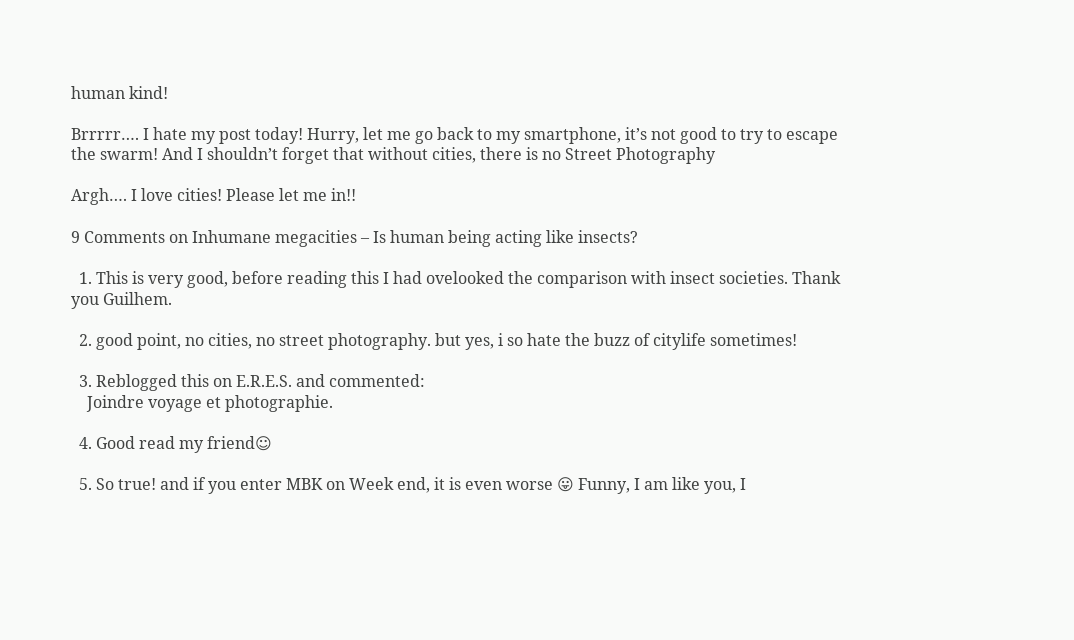human kind!

Brrrrr…. I hate my post today! Hurry, let me go back to my smartphone, it’s not good to try to escape the swarm! And I shouldn’t forget that without cities, there is no Street Photography

Argh…. I love cities! Please let me in!!

9 Comments on Inhumane megacities – Is human being acting like insects?

  1. This is very good, before reading this I had ovelooked the comparison with insect societies. Thank you Guilhem.

  2. good point, no cities, no street photography. but yes, i so hate the buzz of citylife sometimes!

  3. Reblogged this on E.R.E.S. and commented:
    Joindre voyage et photographie.

  4. Good read my friend☺

  5. So true! and if you enter MBK on Week end, it is even worse 😛 Funny, I am like you, I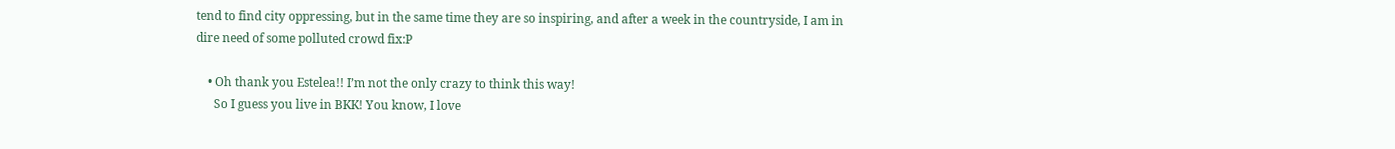tend to find city oppressing, but in the same time they are so inspiring, and after a week in the countryside, I am in dire need of some polluted crowd fix:P

    • Oh thank you Estelea!! I’m not the only crazy to think this way!
      So I guess you live in BKK! You know, I love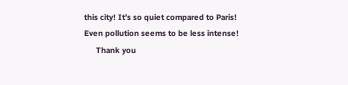this city! It’s so quiet compared to Paris! Even pollution seems to be less intense!
      Thank you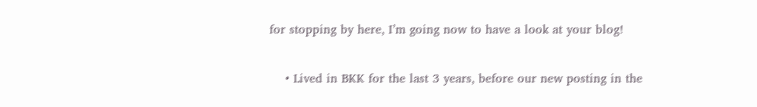for stopping by here, I’m going now to have a look at your blog!

    • Lived in BKK for the last 3 years, before our new posting in the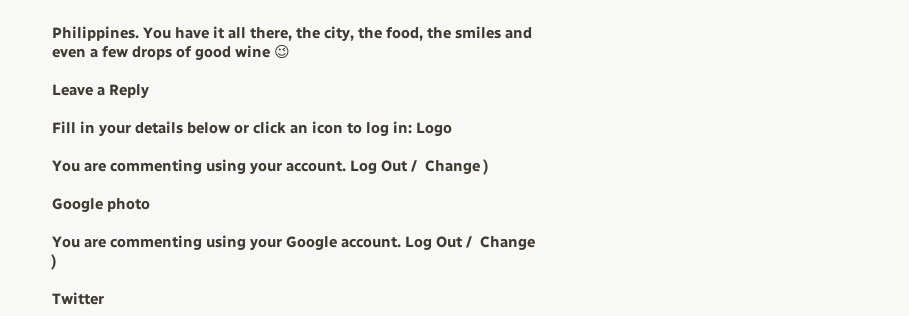Philippines. You have it all there, the city, the food, the smiles and even a few drops of good wine 😉

Leave a Reply

Fill in your details below or click an icon to log in: Logo

You are commenting using your account. Log Out /  Change )

Google photo

You are commenting using your Google account. Log Out /  Change )

Twitter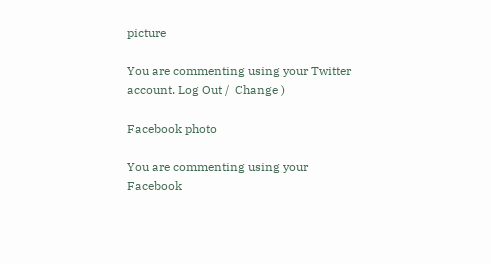picture

You are commenting using your Twitter account. Log Out /  Change )

Facebook photo

You are commenting using your Facebook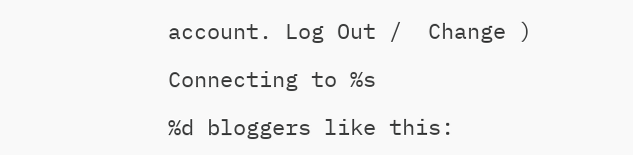account. Log Out /  Change )

Connecting to %s

%d bloggers like this: